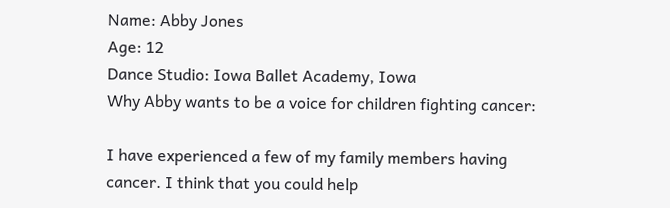Name: Abby Jones
Age: 12
Dance Studio: Iowa Ballet Academy, Iowa
Why Abby wants to be a voice for children fighting cancer:

I have experienced a few of my family members having cancer. I think that you could help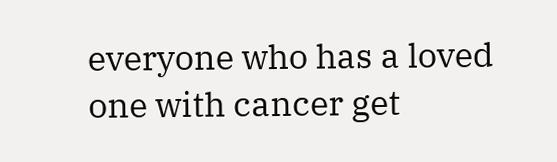everyone who has a loved one with cancer get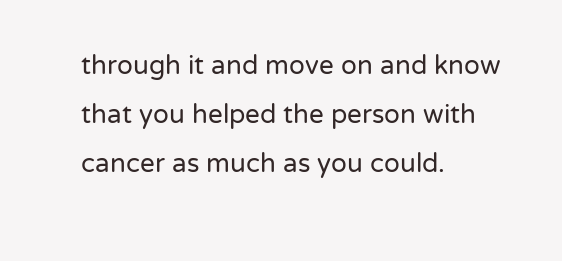through it and move on and know that you helped the person with cancer as much as you could.